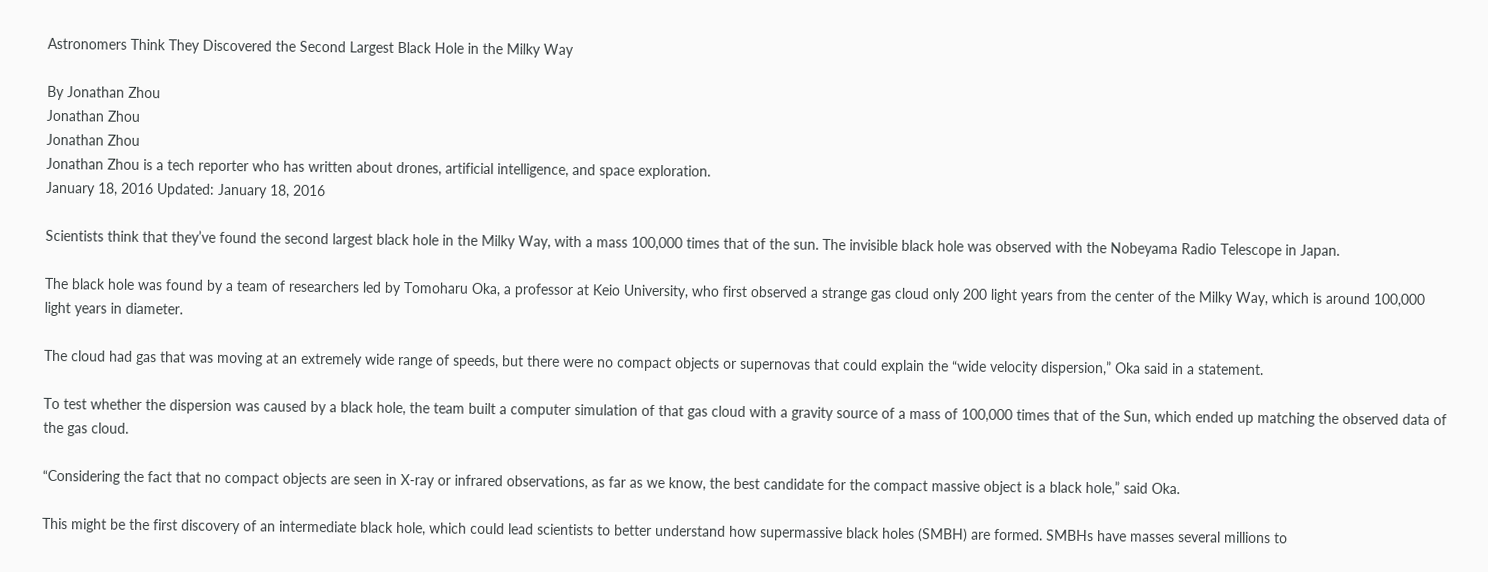Astronomers Think They Discovered the Second Largest Black Hole in the Milky Way

By Jonathan Zhou
Jonathan Zhou
Jonathan Zhou
Jonathan Zhou is a tech reporter who has written about drones, artificial intelligence, and space exploration.
January 18, 2016 Updated: January 18, 2016

Scientists think that they’ve found the second largest black hole in the Milky Way, with a mass 100,000 times that of the sun. The invisible black hole was observed with the Nobeyama Radio Telescope in Japan.

The black hole was found by a team of researchers led by Tomoharu Oka, a professor at Keio University, who first observed a strange gas cloud only 200 light years from the center of the Milky Way, which is around 100,000 light years in diameter.

The cloud had gas that was moving at an extremely wide range of speeds, but there were no compact objects or supernovas that could explain the “wide velocity dispersion,” Oka said in a statement.

To test whether the dispersion was caused by a black hole, the team built a computer simulation of that gas cloud with a gravity source of a mass of 100,000 times that of the Sun, which ended up matching the observed data of the gas cloud.

“Considering the fact that no compact objects are seen in X-ray or infrared observations, as far as we know, the best candidate for the compact massive object is a black hole,” said Oka.

This might be the first discovery of an intermediate black hole, which could lead scientists to better understand how supermassive black holes (SMBH) are formed. SMBHs have masses several millions to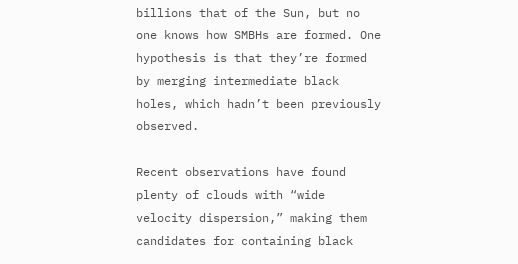billions that of the Sun, but no one knows how SMBHs are formed. One hypothesis is that they’re formed by merging intermediate black holes, which hadn’t been previously observed.

Recent observations have found plenty of clouds with “wide velocity dispersion,” making them candidates for containing black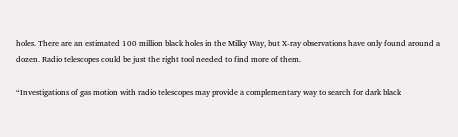holes. There are an estimated 100 million black holes in the Milky Way, but X-ray observations have only found around a dozen. Radio telescopes could be just the right tool needed to find more of them.

“Investigations of gas motion with radio telescopes may provide a complementary way to search for dark black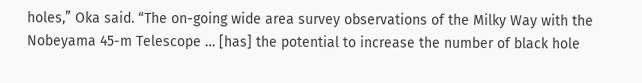holes,” Oka said. “The on-going wide area survey observations of the Milky Way with the Nobeyama 45-m Telescope … [has] the potential to increase the number of black hole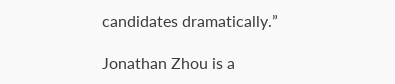candidates dramatically.”

Jonathan Zhou is a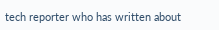tech reporter who has written about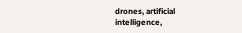drones, artificial intelligence,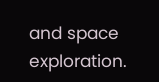and space exploration.